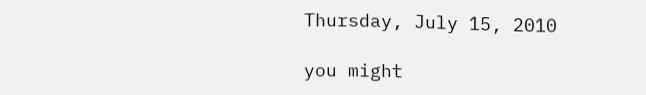Thursday, July 15, 2010

you might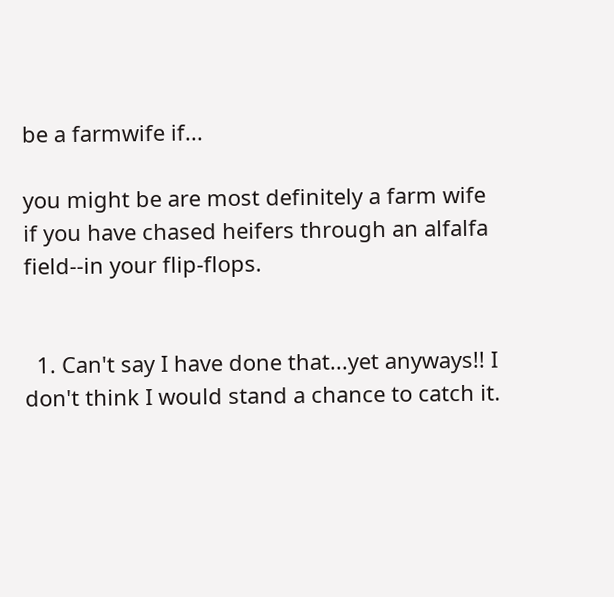be a farmwife if...

you might be are most definitely a farm wife
if you have chased heifers through an alfalfa field--in your flip-flops.


  1. Can't say I have done that...yet anyways!! I don't think I would stand a chance to catch it.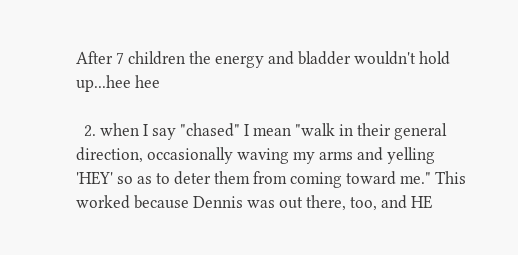After 7 children the energy and bladder wouldn't hold up...hee hee

  2. when I say "chased" I mean "walk in their general direction, occasionally waving my arms and yelling 'HEY' so as to deter them from coming toward me." This worked because Dennis was out there, too, and HE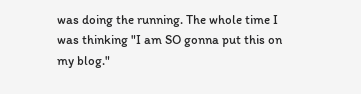was doing the running. The whole time I was thinking "I am SO gonna put this on my blog."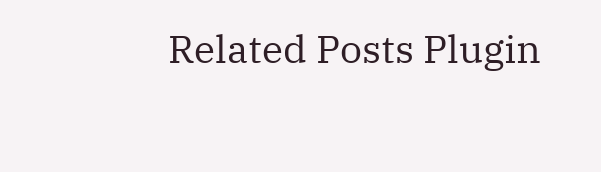Related Posts Plugin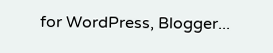for WordPress, Blogger...